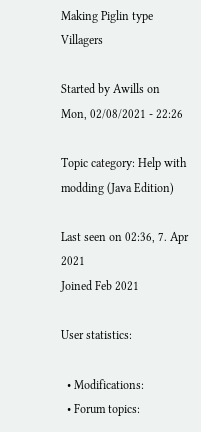Making Piglin type Villagers

Started by Awills on Mon, 02/08/2021 - 22:26

Topic category: Help with modding (Java Edition)

Last seen on 02:36, 7. Apr 2021
Joined Feb 2021

User statistics:

  • Modifications:
  • Forum topics: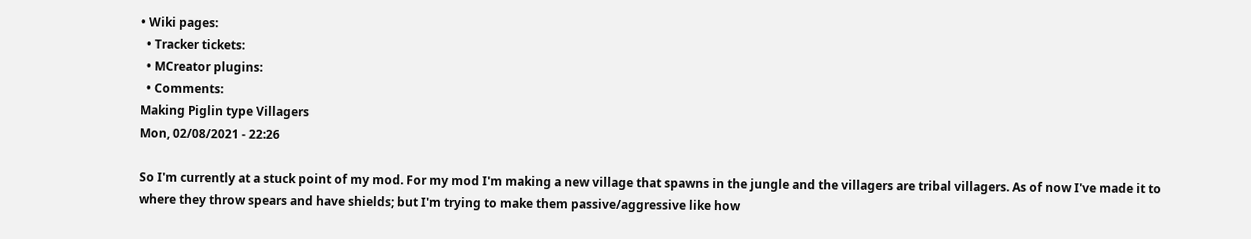• Wiki pages:
  • Tracker tickets:
  • MCreator plugins:
  • Comments:
Making Piglin type Villagers
Mon, 02/08/2021 - 22:26

So I'm currently at a stuck point of my mod. For my mod I'm making a new village that spawns in the jungle and the villagers are tribal villagers. As of now I've made it to where they throw spears and have shields; but I'm trying to make them passive/aggressive like how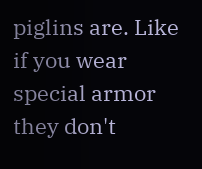piglins are. Like if you wear special armor they don't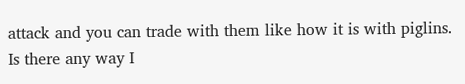attack and you can trade with them like how it is with piglins. Is there any way I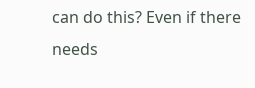can do this? Even if there needs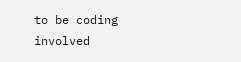to be coding involved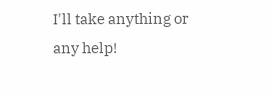I'll take anything or any help!